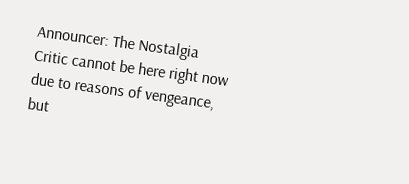Announcer: The Nostalgia Critic cannot be here right now due to reasons of vengeance, but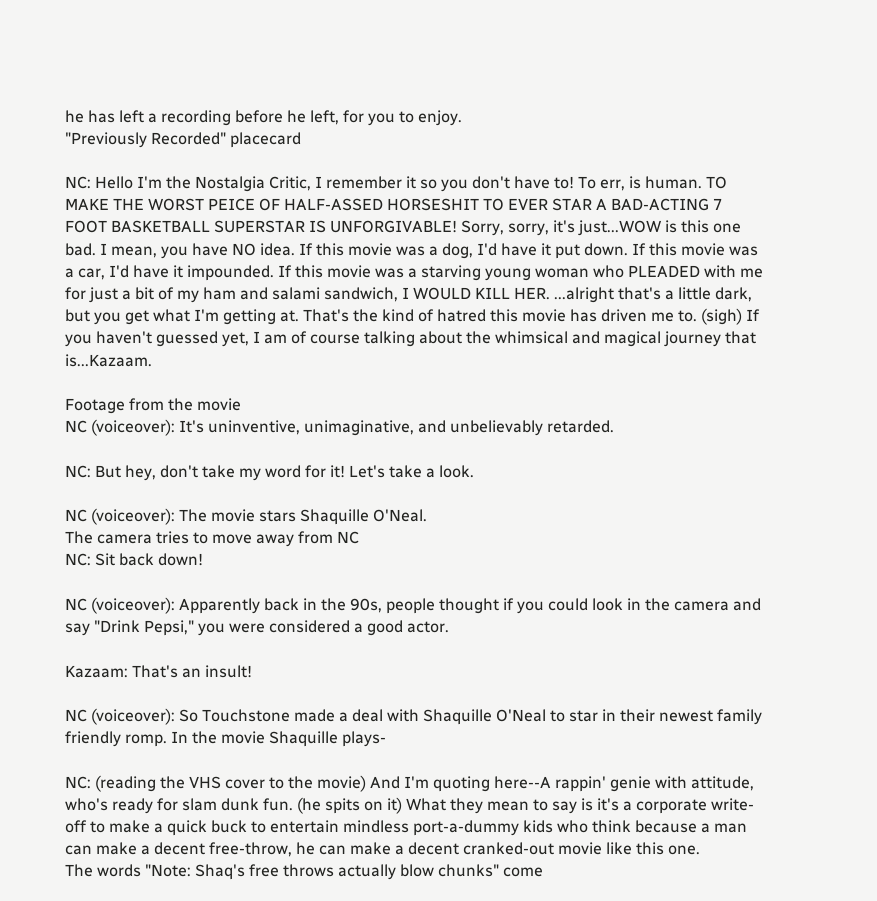he has left a recording before he left, for you to enjoy.
"Previously Recorded" placecard

NC: Hello I'm the Nostalgia Critic, I remember it so you don't have to! To err, is human. TO MAKE THE WORST PEICE OF HALF-ASSED HORSESHIT TO EVER STAR A BAD-ACTING 7 FOOT BASKETBALL SUPERSTAR IS UNFORGIVABLE! Sorry, sorry, it's just...WOW is this one bad. I mean, you have NO idea. If this movie was a dog, I'd have it put down. If this movie was a car, I'd have it impounded. If this movie was a starving young woman who PLEADED with me for just a bit of my ham and salami sandwich, I WOULD KILL HER. ...alright that's a little dark, but you get what I'm getting at. That's the kind of hatred this movie has driven me to. (sigh) If you haven't guessed yet, I am of course talking about the whimsical and magical journey that is...Kazaam.

Footage from the movie
NC (voiceover): It's uninventive, unimaginative, and unbelievably retarded.

NC: But hey, don't take my word for it! Let's take a look.

NC (voiceover): The movie stars Shaquille O'Neal.
The camera tries to move away from NC
NC: Sit back down!

NC (voiceover): Apparently back in the 90s, people thought if you could look in the camera and say "Drink Pepsi," you were considered a good actor.

Kazaam: That's an insult!

NC (voiceover): So Touchstone made a deal with Shaquille O'Neal to star in their newest family friendly romp. In the movie Shaquille plays-

NC: (reading the VHS cover to the movie) And I'm quoting here--A rappin' genie with attitude, who's ready for slam dunk fun. (he spits on it) What they mean to say is it's a corporate write-off to make a quick buck to entertain mindless port-a-dummy kids who think because a man can make a decent free-throw, he can make a decent cranked-out movie like this one.
The words "Note: Shaq's free throws actually blow chunks" come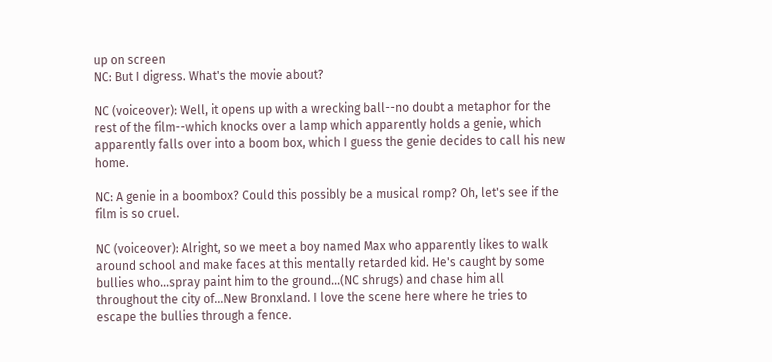up on screen
NC: But I digress. What's the movie about?

NC (voiceover): Well, it opens up with a wrecking ball--no doubt a metaphor for the rest of the film--which knocks over a lamp which apparently holds a genie, which apparently falls over into a boom box, which I guess the genie decides to call his new home.

NC: A genie in a boombox? Could this possibly be a musical romp? Oh, let's see if the film is so cruel.

NC (voiceover): Alright, so we meet a boy named Max who apparently likes to walk around school and make faces at this mentally retarded kid. He's caught by some bullies who...spray paint him to the ground...(NC shrugs) and chase him all throughout the city of...New Bronxland. I love the scene here where he tries to escape the bullies through a fence.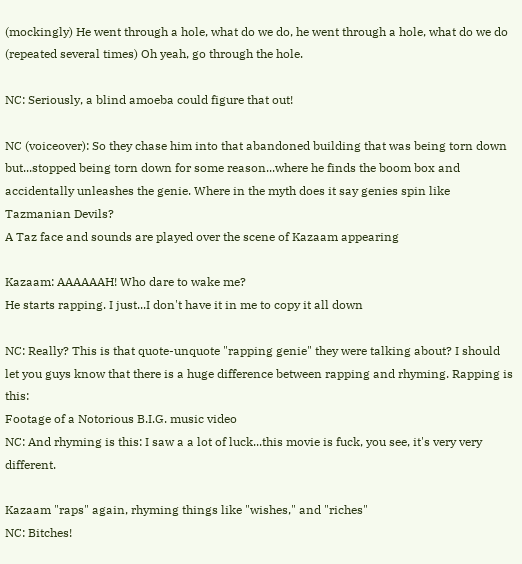(mockingly) He went through a hole, what do we do, he went through a hole, what do we do (repeated several times) Oh yeah, go through the hole.

NC: Seriously, a blind amoeba could figure that out!

NC (voiceover): So they chase him into that abandoned building that was being torn down but...stopped being torn down for some reason...where he finds the boom box and accidentally unleashes the genie. Where in the myth does it say genies spin like Tazmanian Devils?
A Taz face and sounds are played over the scene of Kazaam appearing

Kazaam: AAAAAAH! Who dare to wake me?
He starts rapping. I just...I don't have it in me to copy it all down

NC: Really? This is that quote-unquote "rapping genie" they were talking about? I should let you guys know that there is a huge difference between rapping and rhyming. Rapping is this:
Footage of a Notorious B.I.G. music video
NC: And rhyming is this: I saw a a lot of luck...this movie is fuck, you see, it's very very different.

Kazaam "raps" again, rhyming things like "wishes," and "riches"
NC: Bitches!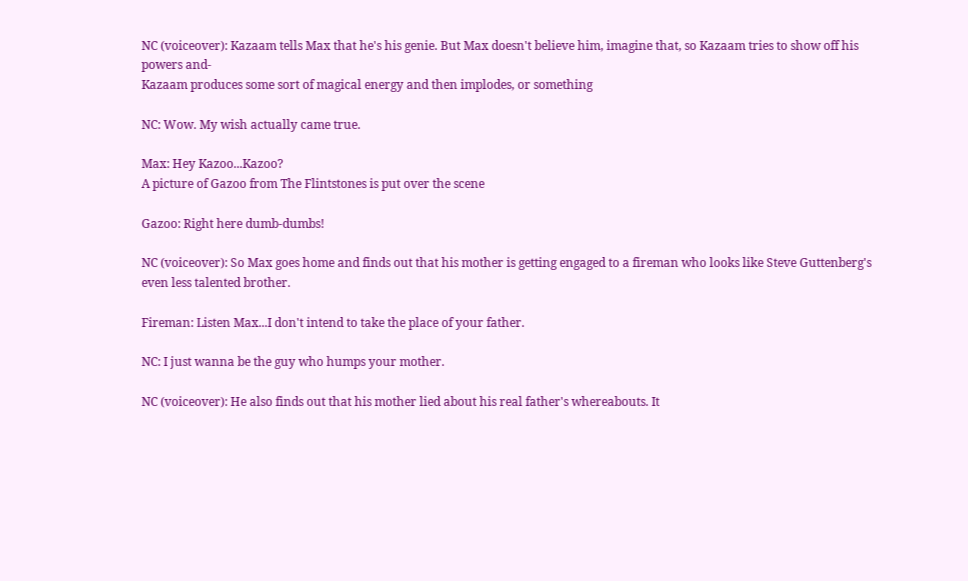NC (voiceover): Kazaam tells Max that he's his genie. But Max doesn't believe him, imagine that, so Kazaam tries to show off his powers and-
Kazaam produces some sort of magical energy and then implodes, or something

NC: Wow. My wish actually came true.

Max: Hey Kazoo...Kazoo?
A picture of Gazoo from The Flintstones is put over the scene

Gazoo: Right here dumb-dumbs!

NC (voiceover): So Max goes home and finds out that his mother is getting engaged to a fireman who looks like Steve Guttenberg's even less talented brother.

Fireman: Listen Max...I don't intend to take the place of your father.

NC: I just wanna be the guy who humps your mother.

NC (voiceover): He also finds out that his mother lied about his real father's whereabouts. It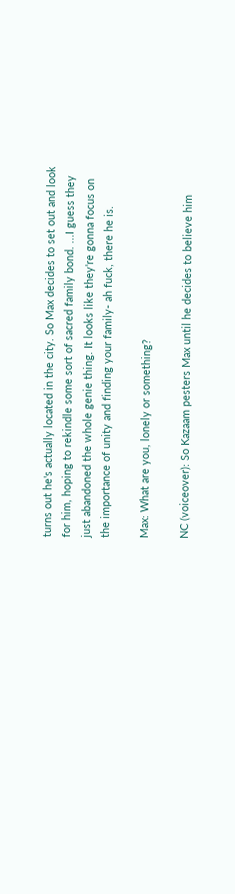turns out he's actually located in the city. So Max decides to set out and look for him, hoping to rekindle some sort of sacred family bond. ...I guess they just abandoned the whole genie thing. It looks like they're gonna focus on the importance of unity and finding your family- ah fuck, there he is.

Max: What are you, lonely or something?

NC (voiceover): So Kazaam pesters Max until he decides to believe him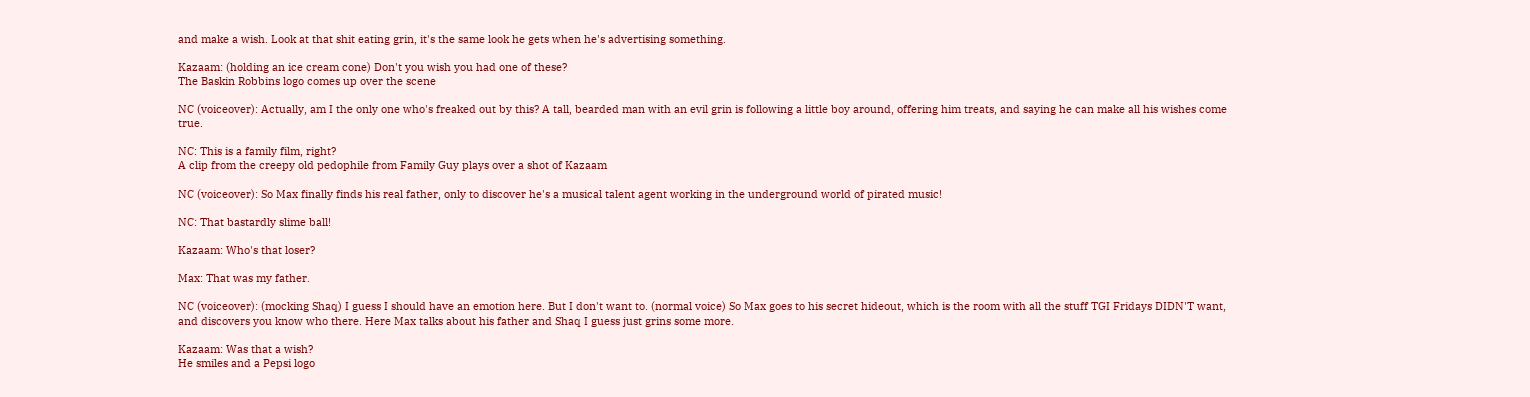and make a wish. Look at that shit eating grin, it's the same look he gets when he's advertising something.

Kazaam: (holding an ice cream cone) Don't you wish you had one of these?
The Baskin Robbins logo comes up over the scene

NC (voiceover): Actually, am I the only one who's freaked out by this? A tall, bearded man with an evil grin is following a little boy around, offering him treats, and saying he can make all his wishes come true.

NC: This is a family film, right?
A clip from the creepy old pedophile from Family Guy plays over a shot of Kazaam

NC (voiceover): So Max finally finds his real father, only to discover he's a musical talent agent working in the underground world of pirated music!

NC: That bastardly slime ball!

Kazaam: Who's that loser?

Max: That was my father.

NC (voiceover): (mocking Shaq) I guess I should have an emotion here. But I don't want to. (normal voice) So Max goes to his secret hideout, which is the room with all the stuff TGI Fridays DIDN'T want, and discovers you know who there. Here Max talks about his father and Shaq I guess just grins some more.

Kazaam: Was that a wish?
He smiles and a Pepsi logo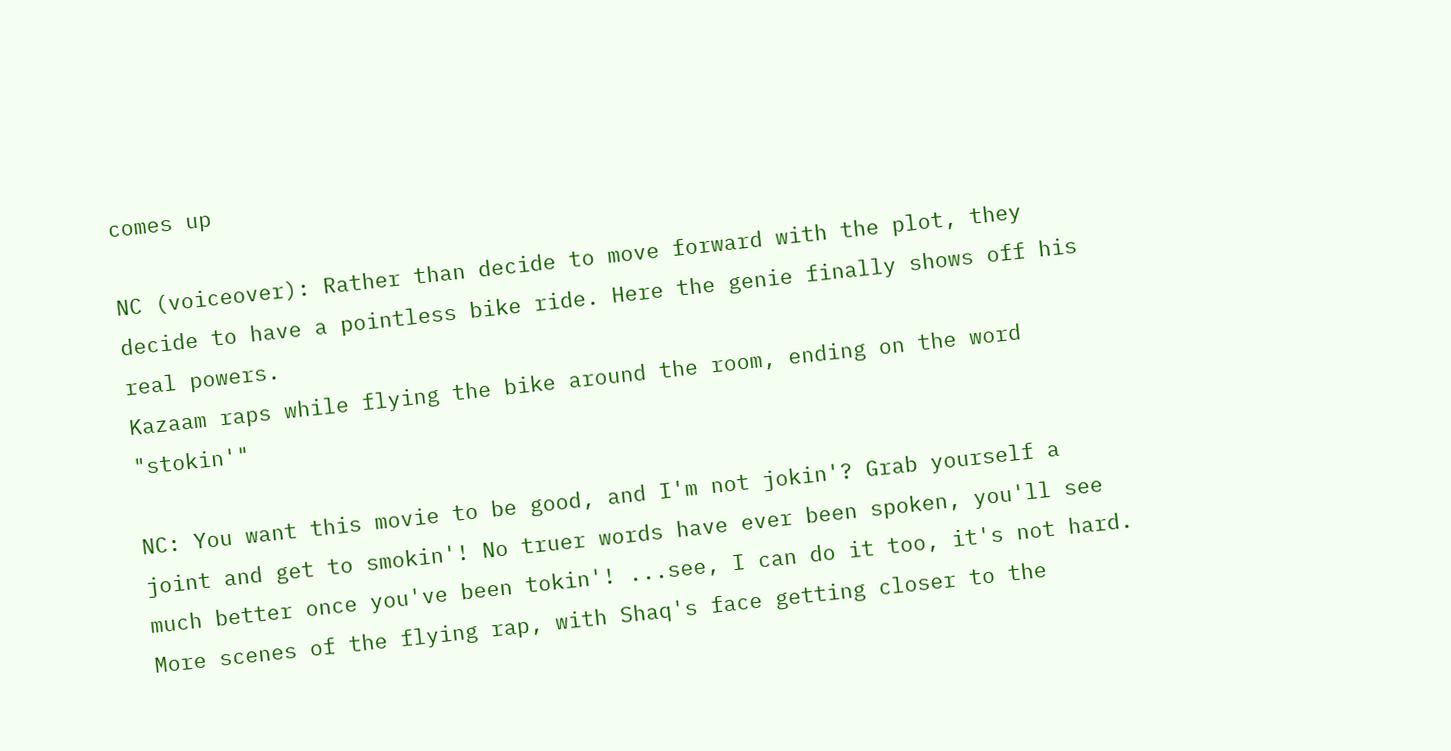comes up

NC (voiceover): Rather than decide to move forward with the plot, they decide to have a pointless bike ride. Here the genie finally shows off his real powers.
Kazaam raps while flying the bike around the room, ending on the word "stokin'"

NC: You want this movie to be good, and I'm not jokin'? Grab yourself a joint and get to smokin'! No truer words have ever been spoken, you'll see much better once you've been tokin'! ...see, I can do it too, it's not hard.
More scenes of the flying rap, with Shaq's face getting closer to the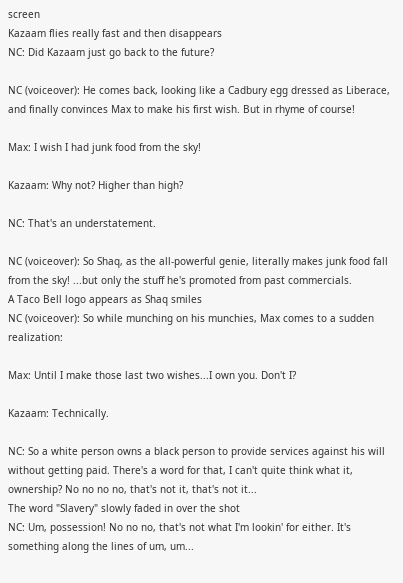screen
Kazaam flies really fast and then disappears
NC: Did Kazaam just go back to the future?

NC (voiceover): He comes back, looking like a Cadbury egg dressed as Liberace, and finally convinces Max to make his first wish. But in rhyme of course!

Max: I wish I had junk food from the sky!

Kazaam: Why not? Higher than high?

NC: That's an understatement.

NC (voiceover): So Shaq, as the all-powerful genie, literally makes junk food fall from the sky! ...but only the stuff he's promoted from past commercials.
A Taco Bell logo appears as Shaq smiles
NC (voiceover): So while munching on his munchies, Max comes to a sudden realization:

Max: Until I make those last two wishes...I own you. Don't I?

Kazaam: Technically.

NC: So a white person owns a black person to provide services against his will without getting paid. There's a word for that, I can't quite think what it, ownership? No no no no, that's not it, that's not it...
The word "Slavery" slowly faded in over the shot
NC: Um, possession! No no no, that's not what I'm lookin' for either. It's something along the lines of um, um...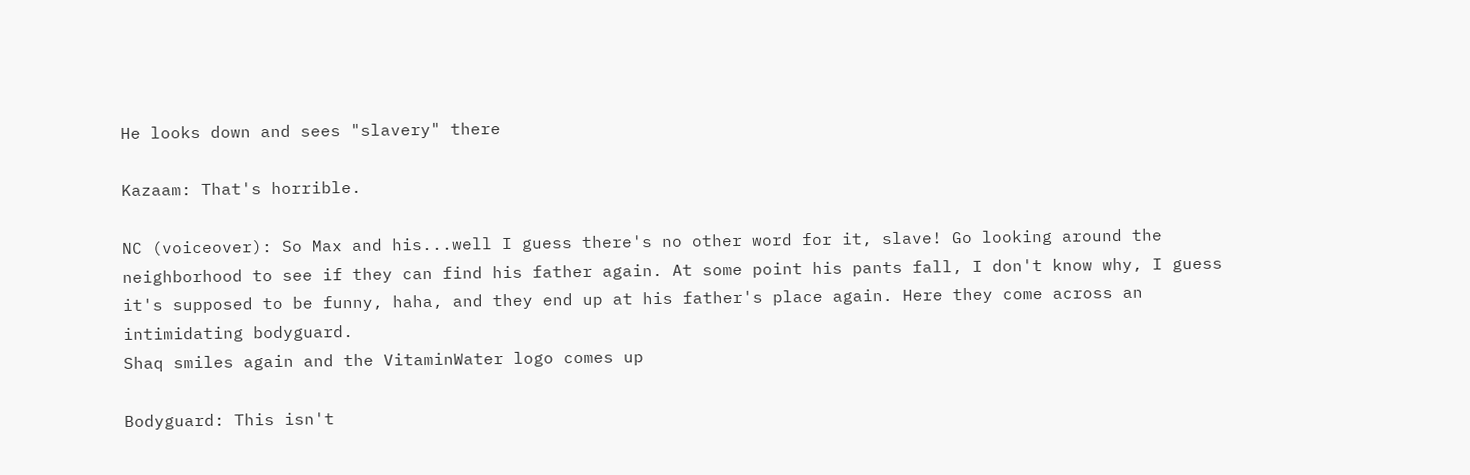He looks down and sees "slavery" there

Kazaam: That's horrible.

NC (voiceover): So Max and his...well I guess there's no other word for it, slave! Go looking around the neighborhood to see if they can find his father again. At some point his pants fall, I don't know why, I guess it's supposed to be funny, haha, and they end up at his father's place again. Here they come across an intimidating bodyguard.
Shaq smiles again and the VitaminWater logo comes up

Bodyguard: This isn't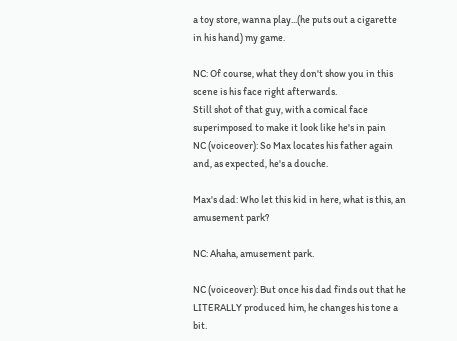a toy store, wanna play...(he puts out a cigarette in his hand) my game.

NC: Of course, what they don't show you in this scene is his face right afterwards.
Still shot of that guy, with a comical face superimposed to make it look like he's in pain
NC (voiceover): So Max locates his father again and, as expected, he's a douche.

Max's dad: Who let this kid in here, what is this, an amusement park?

NC: Ahaha, amusement park.

NC (voiceover): But once his dad finds out that he LITERALLY produced him, he changes his tone a bit.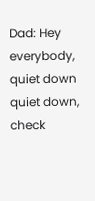Dad: Hey everybody, quiet down quiet down, check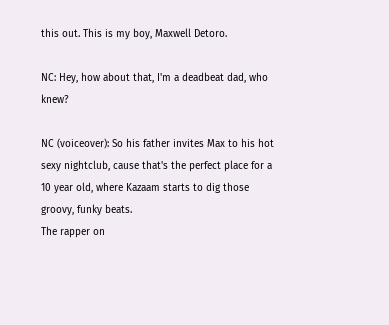this out. This is my boy, Maxwell Detoro.

NC: Hey, how about that, I'm a deadbeat dad, who knew?

NC (voiceover): So his father invites Max to his hot sexy nightclub, cause that's the perfect place for a 10 year old, where Kazaam starts to dig those groovy, funky beats.
The rapper on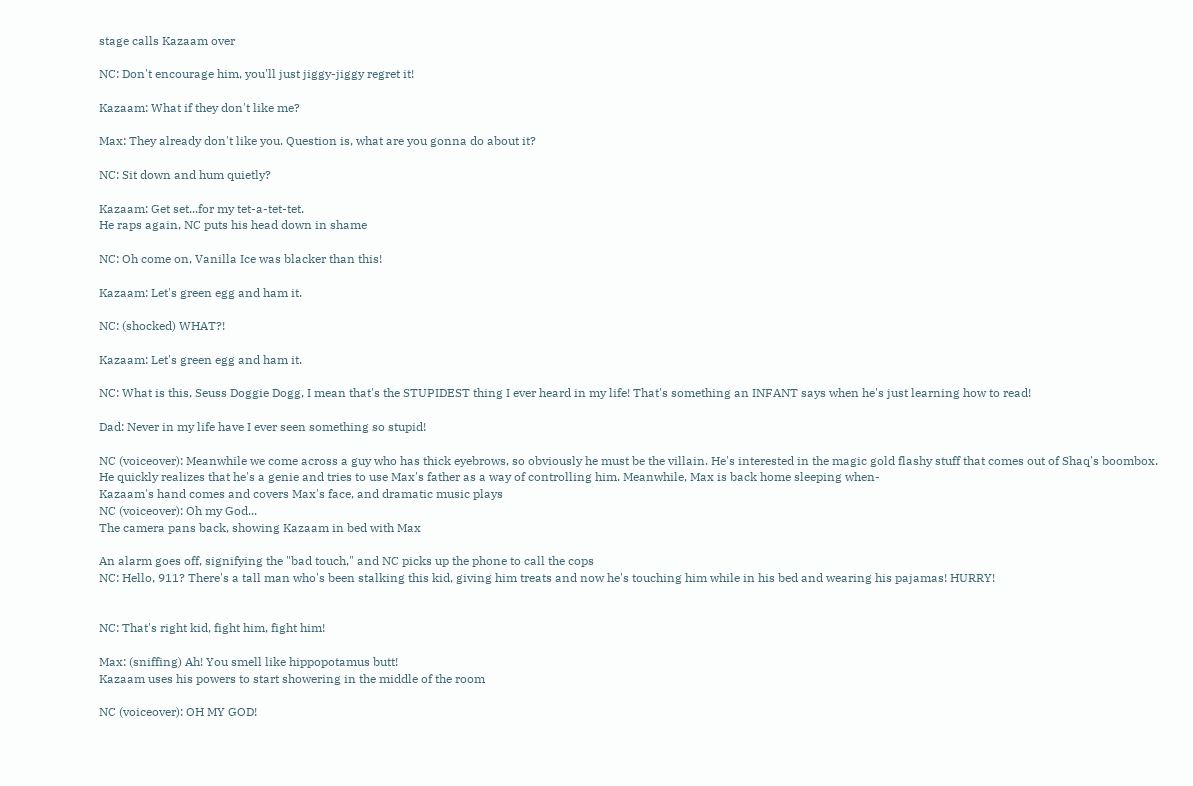stage calls Kazaam over

NC: Don't encourage him, you'll just jiggy-jiggy regret it!

Kazaam: What if they don't like me?

Max: They already don't like you. Question is, what are you gonna do about it?

NC: Sit down and hum quietly?

Kazaam: Get set...for my tet-a-tet-tet.
He raps again, NC puts his head down in shame

NC: Oh come on, Vanilla Ice was blacker than this!

Kazaam: Let's green egg and ham it.

NC: (shocked) WHAT?!

Kazaam: Let's green egg and ham it.

NC: What is this, Seuss Doggie Dogg, I mean that's the STUPIDEST thing I ever heard in my life! That's something an INFANT says when he's just learning how to read!

Dad: Never in my life have I ever seen something so stupid!

NC (voiceover): Meanwhile we come across a guy who has thick eyebrows, so obviously he must be the villain. He's interested in the magic gold flashy stuff that comes out of Shaq's boombox. He quickly realizes that he's a genie and tries to use Max's father as a way of controlling him. Meanwhile, Max is back home sleeping when-
Kazaam's hand comes and covers Max's face, and dramatic music plays
NC (voiceover): Oh my God...
The camera pans back, showing Kazaam in bed with Max

An alarm goes off, signifying the "bad touch," and NC picks up the phone to call the cops
NC: Hello, 911? There's a tall man who's been stalking this kid, giving him treats and now he's touching him while in his bed and wearing his pajamas! HURRY!


NC: That's right kid, fight him, fight him!

Max: (sniffing) Ah! You smell like hippopotamus butt!
Kazaam uses his powers to start showering in the middle of the room

NC (voiceover): OH MY GOD!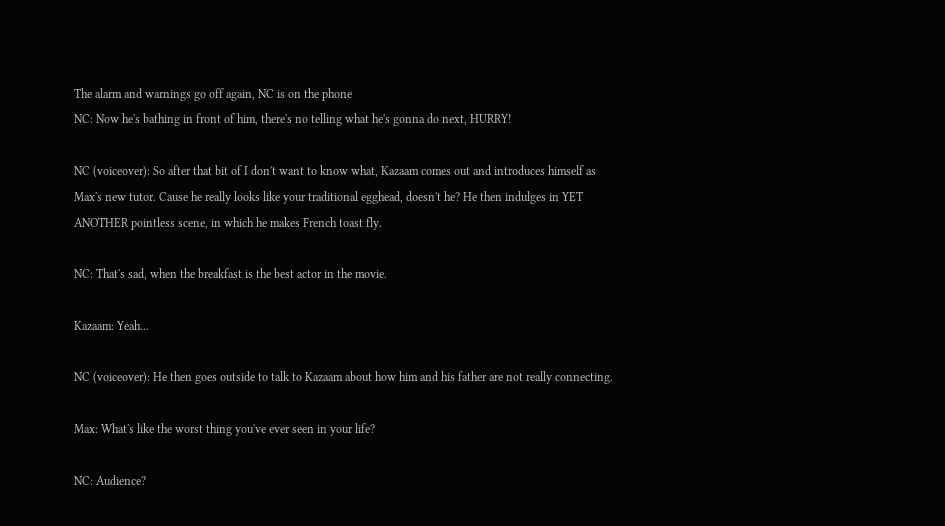The alarm and warnings go off again, NC is on the phone
NC: Now he's bathing in front of him, there's no telling what he's gonna do next, HURRY!

NC (voiceover): So after that bit of I don't want to know what, Kazaam comes out and introduces himself as Max's new tutor. Cause he really looks like your traditional egghead, doesn't he? He then indulges in YET ANOTHER pointless scene, in which he makes French toast fly.

NC: That's sad, when the breakfast is the best actor in the movie.

Kazaam: Yeah...

NC (voiceover): He then goes outside to talk to Kazaam about how him and his father are not really connecting.

Max: What's like the worst thing you've ever seen in your life?

NC: Audience?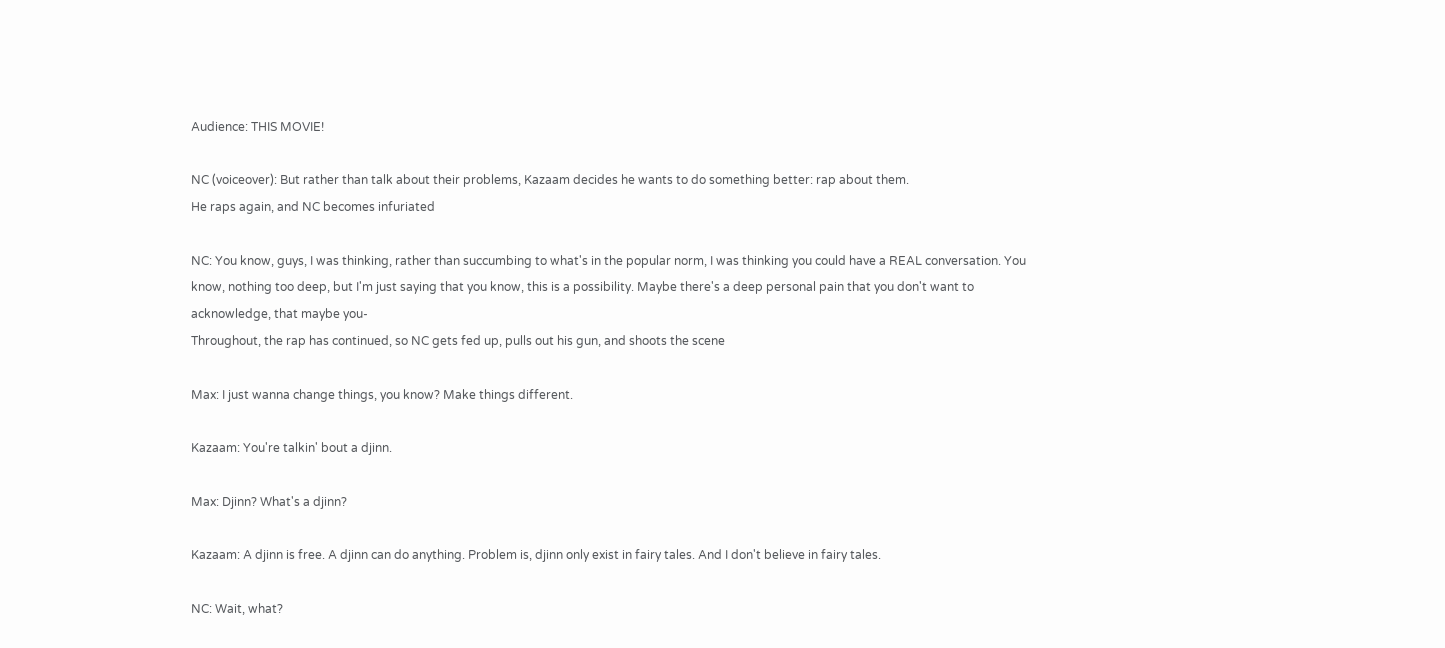Audience: THIS MOVIE!

NC (voiceover): But rather than talk about their problems, Kazaam decides he wants to do something better: rap about them.
He raps again, and NC becomes infuriated

NC: You know, guys, I was thinking, rather than succumbing to what's in the popular norm, I was thinking you could have a REAL conversation. You know, nothing too deep, but I'm just saying that you know, this is a possibility. Maybe there's a deep personal pain that you don't want to acknowledge, that maybe you-
Throughout, the rap has continued, so NC gets fed up, pulls out his gun, and shoots the scene

Max: I just wanna change things, you know? Make things different.

Kazaam: You're talkin' bout a djinn.

Max: Djinn? What's a djinn?

Kazaam: A djinn is free. A djinn can do anything. Problem is, djinn only exist in fairy tales. And I don't believe in fairy tales.

NC: Wait, what?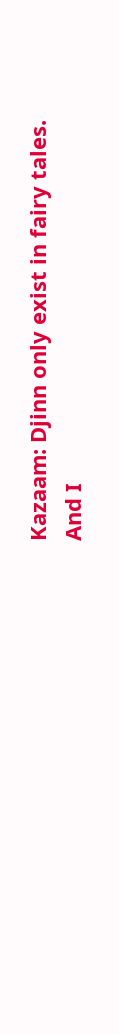Kazaam: Djinn only exist in fairy tales. And I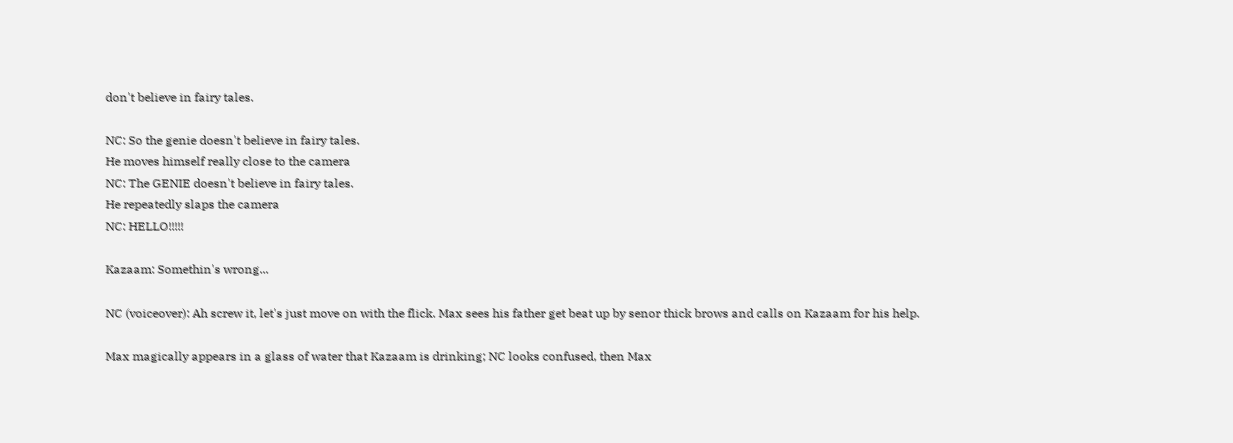don't believe in fairy tales.

NC: So the genie doesn't believe in fairy tales.
He moves himself really close to the camera
NC: The GENIE doesn't believe in fairy tales.
He repeatedly slaps the camera
NC: HELLO!!!!!

Kazaam: Somethin's wrong...

NC (voiceover): Ah screw it, let's just move on with the flick. Max sees his father get beat up by senor thick brows and calls on Kazaam for his help.

Max magically appears in a glass of water that Kazaam is drinking; NC looks confused, then Max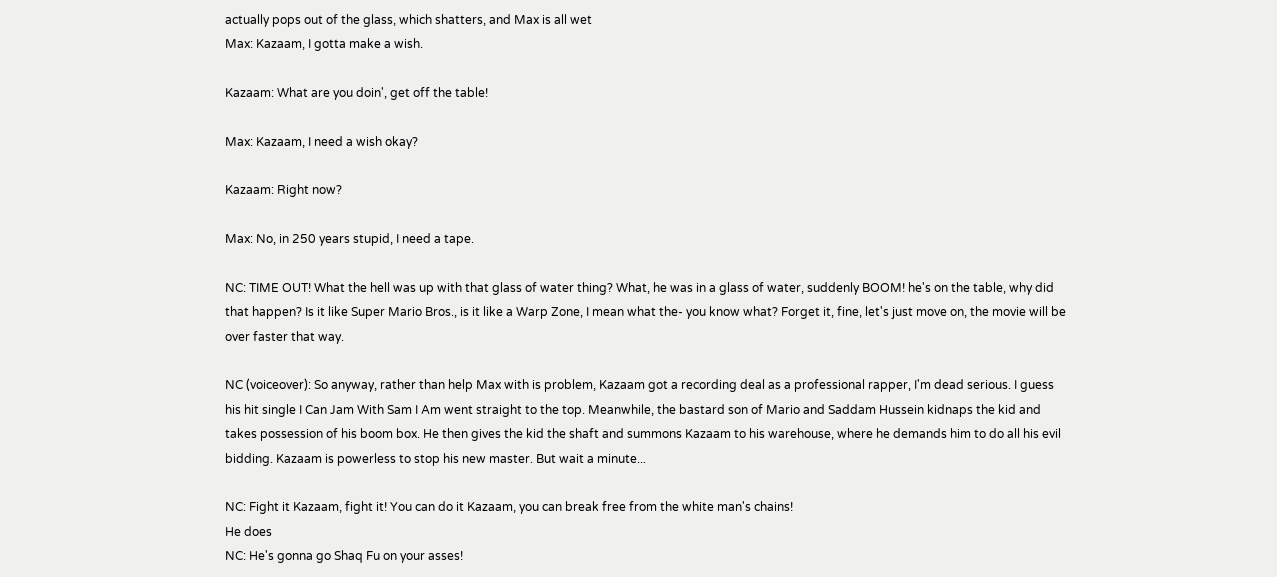actually pops out of the glass, which shatters, and Max is all wet
Max: Kazaam, I gotta make a wish.

Kazaam: What are you doin', get off the table!

Max: Kazaam, I need a wish okay?

Kazaam: Right now?

Max: No, in 250 years stupid, I need a tape.

NC: TIME OUT! What the hell was up with that glass of water thing? What, he was in a glass of water, suddenly BOOM! he's on the table, why did that happen? Is it like Super Mario Bros., is it like a Warp Zone, I mean what the- you know what? Forget it, fine, let's just move on, the movie will be over faster that way.

NC (voiceover): So anyway, rather than help Max with is problem, Kazaam got a recording deal as a professional rapper, I'm dead serious. I guess his hit single I Can Jam With Sam I Am went straight to the top. Meanwhile, the bastard son of Mario and Saddam Hussein kidnaps the kid and takes possession of his boom box. He then gives the kid the shaft and summons Kazaam to his warehouse, where he demands him to do all his evil bidding. Kazaam is powerless to stop his new master. But wait a minute...

NC: Fight it Kazaam, fight it! You can do it Kazaam, you can break free from the white man's chains!
He does
NC: He's gonna go Shaq Fu on your asses!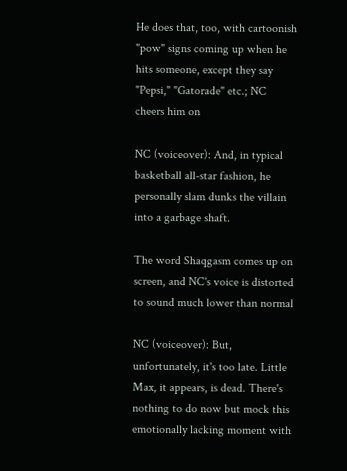He does that, too, with cartoonish "pow" signs coming up when he hits someone, except they say "Pepsi," "Gatorade" etc.; NC cheers him on

NC (voiceover): And, in typical basketball all-star fashion, he personally slam dunks the villain into a garbage shaft.

The word Shaqgasm comes up on screen, and NC's voice is distorted to sound much lower than normal

NC (voiceover): But, unfortunately, it's too late. Little Max, it appears, is dead. There's nothing to do now but mock this emotionally lacking moment with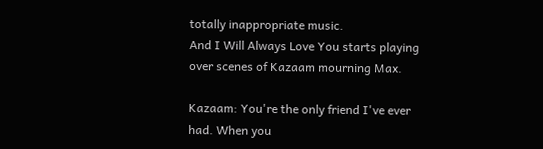totally inappropriate music.
And I Will Always Love You starts playing over scenes of Kazaam mourning Max.

Kazaam: You're the only friend I've ever had. When you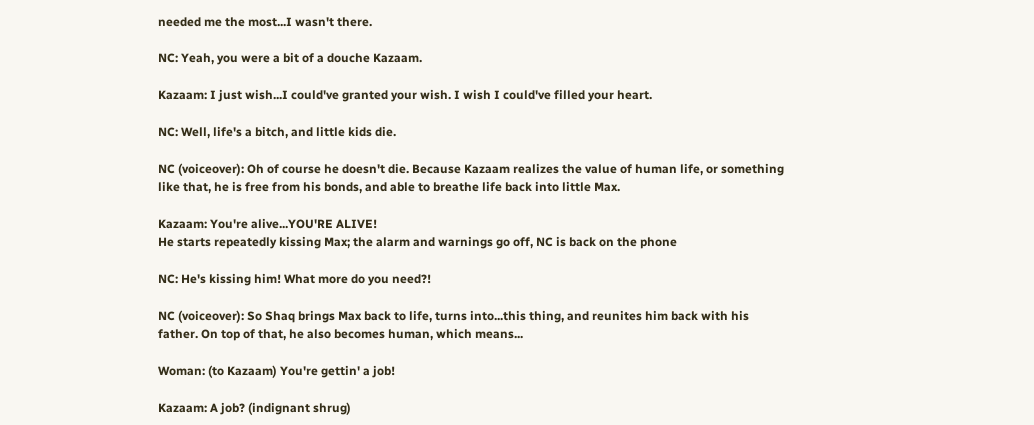needed me the most...I wasn't there.

NC: Yeah, you were a bit of a douche Kazaam.

Kazaam: I just wish...I could've granted your wish. I wish I could've filled your heart.

NC: Well, life's a bitch, and little kids die.

NC (voiceover): Oh of course he doesn't die. Because Kazaam realizes the value of human life, or something like that, he is free from his bonds, and able to breathe life back into little Max.

Kazaam: You're alive...YOU'RE ALIVE!
He starts repeatedly kissing Max; the alarm and warnings go off, NC is back on the phone

NC: He's kissing him! What more do you need?!

NC (voiceover): So Shaq brings Max back to life, turns into...this thing, and reunites him back with his father. On top of that, he also becomes human, which means...

Woman: (to Kazaam) You're gettin' a job!

Kazaam: A job? (indignant shrug)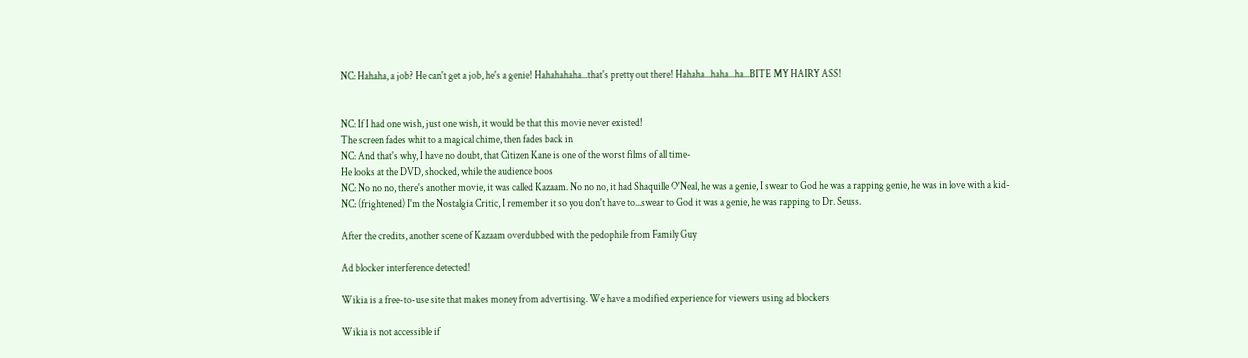NC: Hahaha, a job? He can't get a job, he's a genie! Hahahahaha...that's pretty out there! Hahaha...haha...ha...BITE MY HAIRY ASS!


NC: If I had one wish, just one wish, it would be that this movie never existed!
The screen fades whit to a magical chime, then fades back in
NC: And that's why, I have no doubt, that Citizen Kane is one of the worst films of all time-
He looks at the DVD, shocked, while the audience boos
NC: No no no, there's another movie, it was called Kazaam. No no no, it had Shaquille O'Neal, he was a genie, I swear to God he was a rapping genie, he was in love with a kid-
NC: (frightened) I'm the Nostalgia Critic, I remember it so you don't have to...swear to God it was a genie, he was rapping to Dr. Seuss.

After the credits, another scene of Kazaam overdubbed with the pedophile from Family Guy

Ad blocker interference detected!

Wikia is a free-to-use site that makes money from advertising. We have a modified experience for viewers using ad blockers

Wikia is not accessible if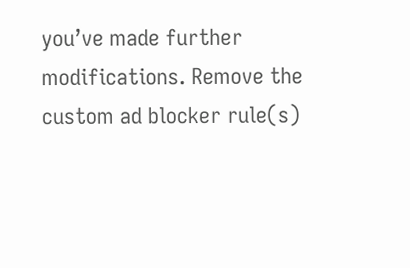you’ve made further modifications. Remove the custom ad blocker rule(s)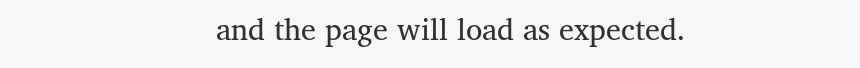and the page will load as expected.